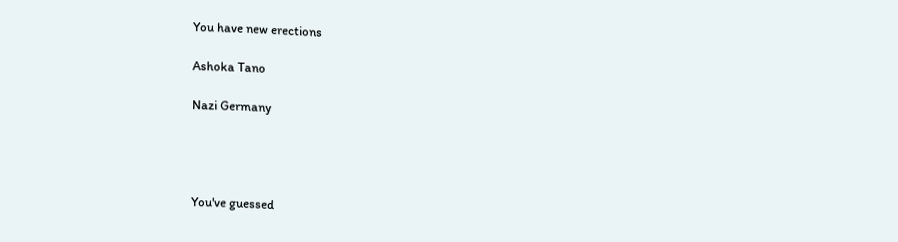You have new erections

Ashoka Tano

Nazi Germany




You've guessed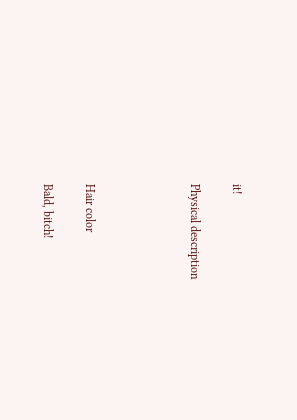it!

Physical description




Hair color

Bald, bitch!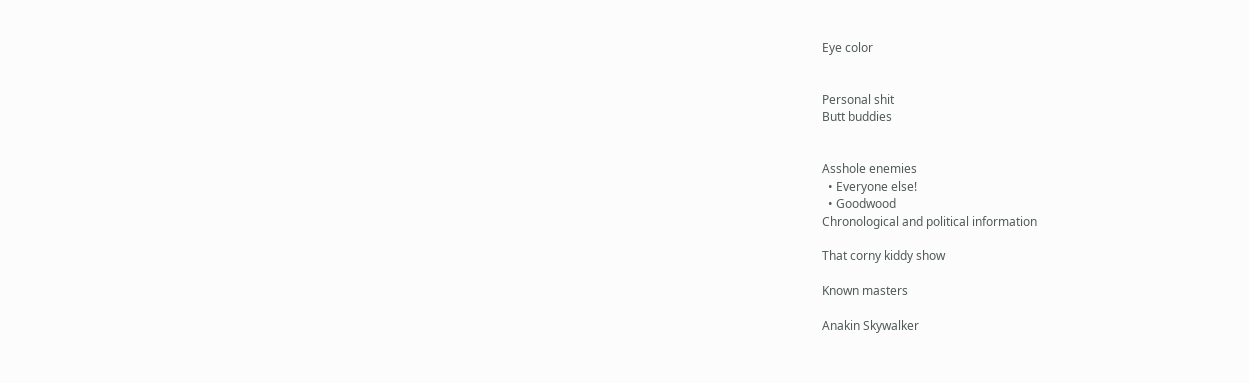Eye color


Personal shit
Butt buddies


Asshole enemies
  • Everyone else!
  • Goodwood
Chronological and political information

That corny kiddy show

Known masters

Anakin Skywalker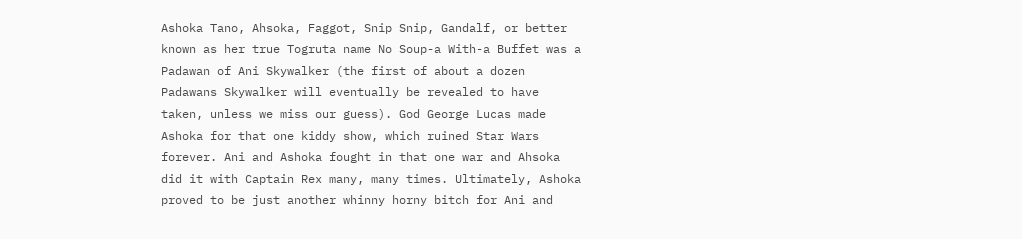Ashoka Tano, Ahsoka, Faggot, Snip Snip, Gandalf, or better known as her true Togruta name No Soup-a With-a Buffet was a Padawan of Ani Skywalker (the first of about a dozen Padawans Skywalker will eventually be revealed to have taken, unless we miss our guess). God George Lucas made Ashoka for that one kiddy show, which ruined Star Wars forever. Ani and Ashoka fought in that one war and Ahsoka did it with Captain Rex many, many times. Ultimately, Ashoka proved to be just another whinny horny bitch for Ani and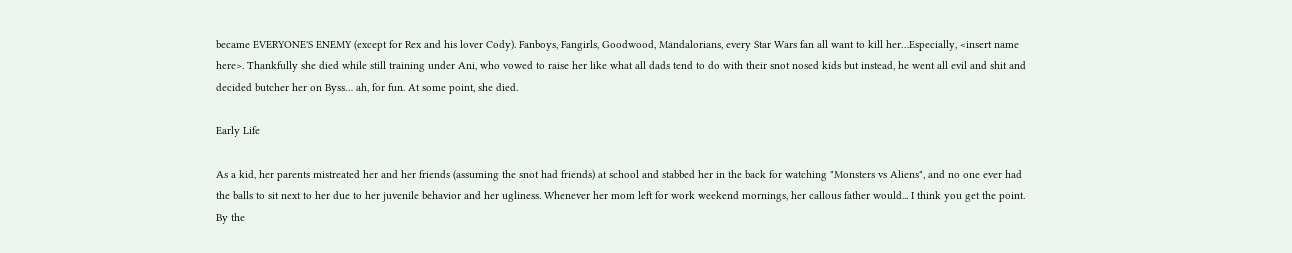became EVERYONE'S ENEMY (except for Rex and his lover Cody). Fanboys, Fangirls, Goodwood, Mandalorians, every Star Wars fan all want to kill her…Especially, <insert name here>. Thankfully she died while still training under Ani, who vowed to raise her like what all dads tend to do with their snot nosed kids but instead, he went all evil and shit and decided butcher her on Byss… ah, for fun. At some point, she died.

Early Life

As a kid, her parents mistreated her and her friends (assuming the snot had friends) at school and stabbed her in the back for watching "Monsters vs Aliens", and no one ever had the balls to sit next to her due to her juvenile behavior and her ugliness. Whenever her mom left for work weekend mornings, her callous father would... I think you get the point. By the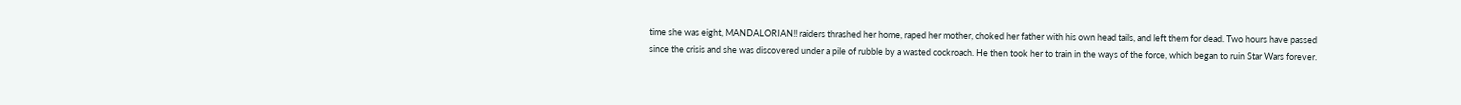time she was eight, MANDALORIAN!! raiders thrashed her home, raped her mother, choked her father with his own head tails, and left them for dead. Two hours have passed since the crisis and she was discovered under a pile of rubble by a wasted cockroach. He then took her to train in the ways of the force, which began to ruin Star Wars forever.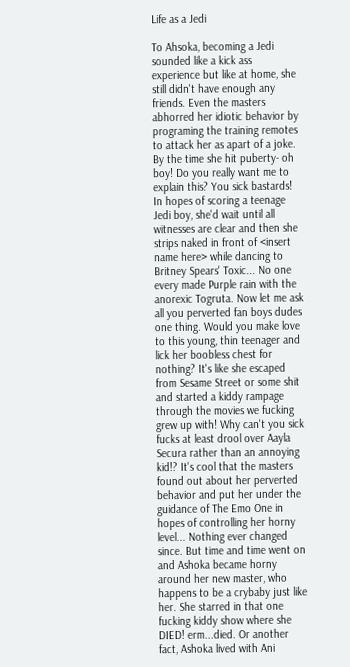Life as a Jedi

To Ahsoka, becoming a Jedi sounded like a kick ass experience but like at home, she still didn't have enough any friends. Even the masters abhorred her idiotic behavior by programing the training remotes to attack her as apart of a joke. By the time she hit puberty- oh boy! Do you really want me to explain this? You sick bastards! In hopes of scoring a teenage Jedi boy, she'd wait until all witnesses are clear and then she strips naked in front of <insert name here> while dancing to Britney Spears' Toxic... No one every made Purple rain with the anorexic Togruta. Now let me ask all you perverted fan boys dudes one thing. Would you make love to this young, thin teenager and lick her boobless chest for nothing? It's like she escaped from Sesame Street or some shit and started a kiddy rampage through the movies we fucking grew up with! Why can't you sick fucks at least drool over Aayla Secura rather than an annoying kid!? It's cool that the masters found out about her perverted behavior and put her under the guidance of The Emo One in hopes of controlling her horny level... Nothing ever changed since. But time and time went on and Ashoka became horny around her new master, who happens to be a crybaby just like her. She starred in that one fucking kiddy show where she DIED! erm...died. Or another fact, Ashoka lived with Ani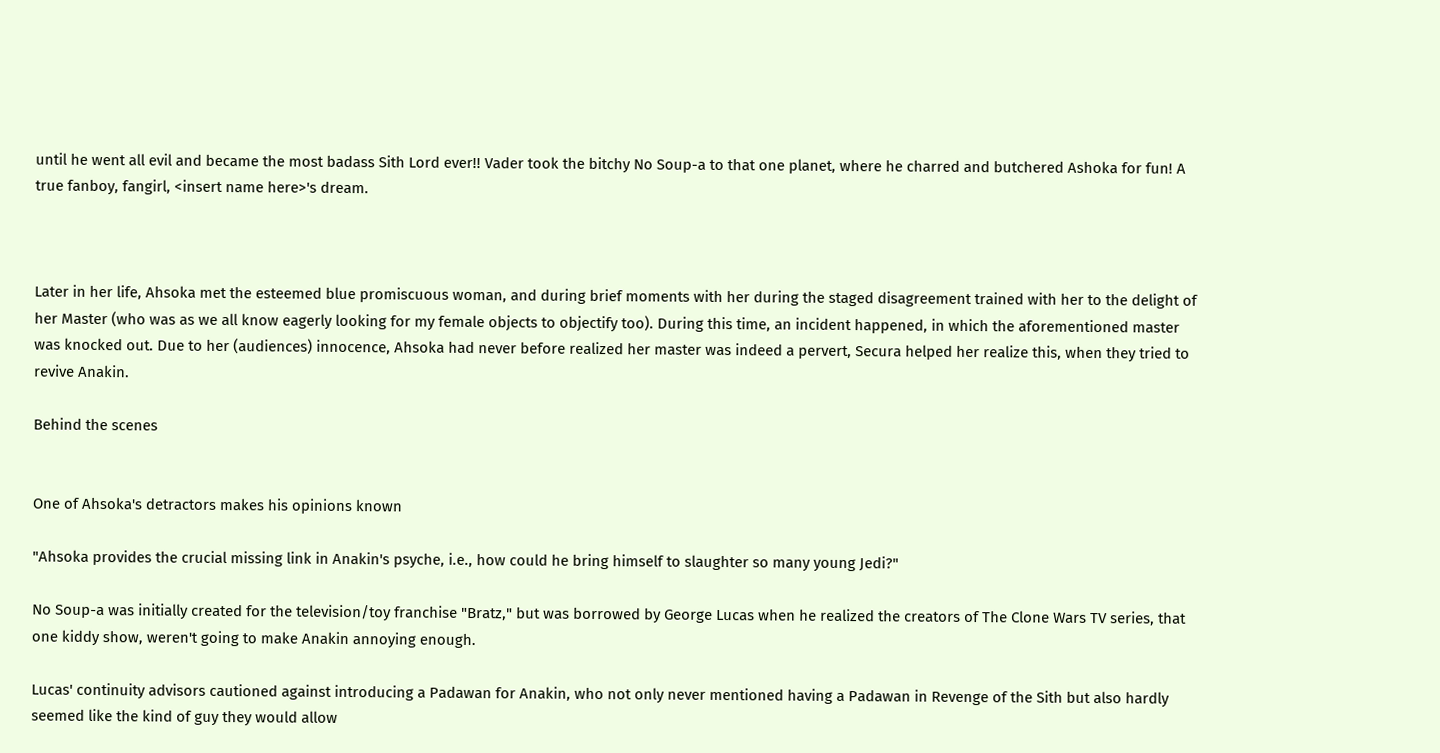until he went all evil and became the most badass Sith Lord ever!! Vader took the bitchy No Soup-a to that one planet, where he charred and butchered Ashoka for fun! A true fanboy, fangirl, <insert name here>'s dream.



Later in her life, Ahsoka met the esteemed blue promiscuous woman, and during brief moments with her during the staged disagreement trained with her to the delight of her Master (who was as we all know eagerly looking for my female objects to objectify too). During this time, an incident happened, in which the aforementioned master was knocked out. Due to her (audiences) innocence, Ahsoka had never before realized her master was indeed a pervert, Secura helped her realize this, when they tried to revive Anakin.

Behind the scenes


One of Ahsoka's detractors makes his opinions known

"Ahsoka provides the crucial missing link in Anakin's psyche, i.e., how could he bring himself to slaughter so many young Jedi?"

No Soup-a was initially created for the television/toy franchise "Bratz," but was borrowed by George Lucas when he realized the creators of The Clone Wars TV series, that one kiddy show, weren't going to make Anakin annoying enough.

Lucas' continuity advisors cautioned against introducing a Padawan for Anakin, who not only never mentioned having a Padawan in Revenge of the Sith but also hardly seemed like the kind of guy they would allow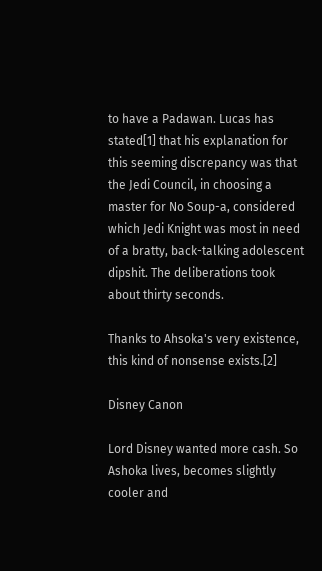to have a Padawan. Lucas has stated[1] that his explanation for this seeming discrepancy was that the Jedi Council, in choosing a master for No Soup-a, considered which Jedi Knight was most in need of a bratty, back-talking adolescent dipshit. The deliberations took about thirty seconds.

Thanks to Ahsoka's very existence, this kind of nonsense exists.[2]

Disney Canon

Lord Disney wanted more cash. So Ashoka lives, becomes slightly cooler and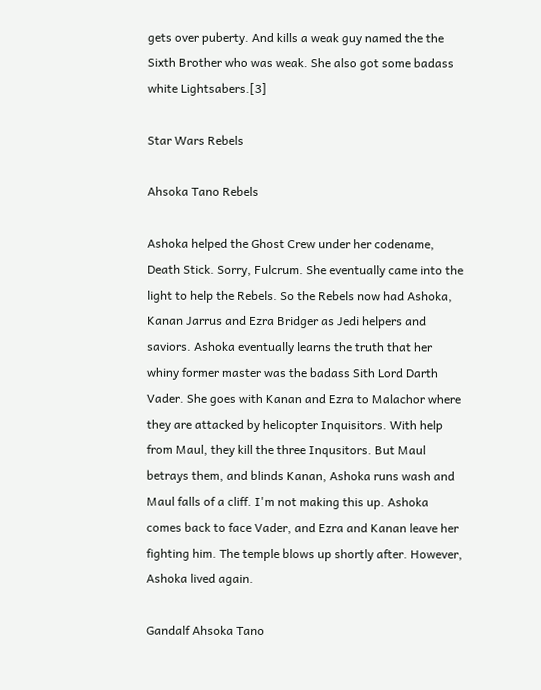gets over puberty. And kills a weak guy named the the Sixth Brother who was weak. She also got some badass white Lightsabers.[3]

Star Wars Rebels

Ahsoka Tano Rebels

Ashoka helped the Ghost Crew under her codename, Death Stick. Sorry, Fulcrum. She eventually came into the light to help the Rebels. So the Rebels now had Ashoka, Kanan Jarrus and Ezra Bridger as Jedi helpers and saviors. Ashoka eventually learns the truth that her whiny former master was the badass Sith Lord Darth Vader. She goes with Kanan and Ezra to Malachor where they are attacked by helicopter Inquisitors. With help from Maul, they kill the three Inqusitors. But Maul betrays them, and blinds Kanan, Ashoka runs wash and Maul falls of a cliff. I'm not making this up. Ashoka comes back to face Vader, and Ezra and Kanan leave her fighting him. The temple blows up shortly after. However, Ashoka lived again.

Gandalf Ahsoka Tano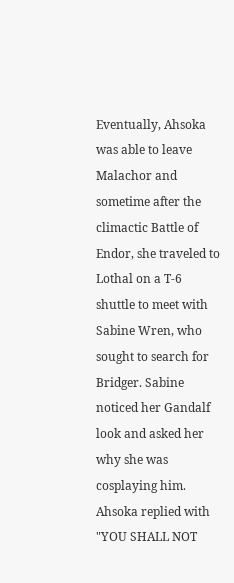Eventually, Ahsoka was able to leave Malachor and sometime after the climactic Battle of Endor, she traveled to Lothal on a T-6 shuttle to meet with Sabine Wren, who sought to search for Bridger. Sabine noticed her Gandalf look and asked her why she was cosplaying him. Ahsoka replied with "YOU SHALL NOT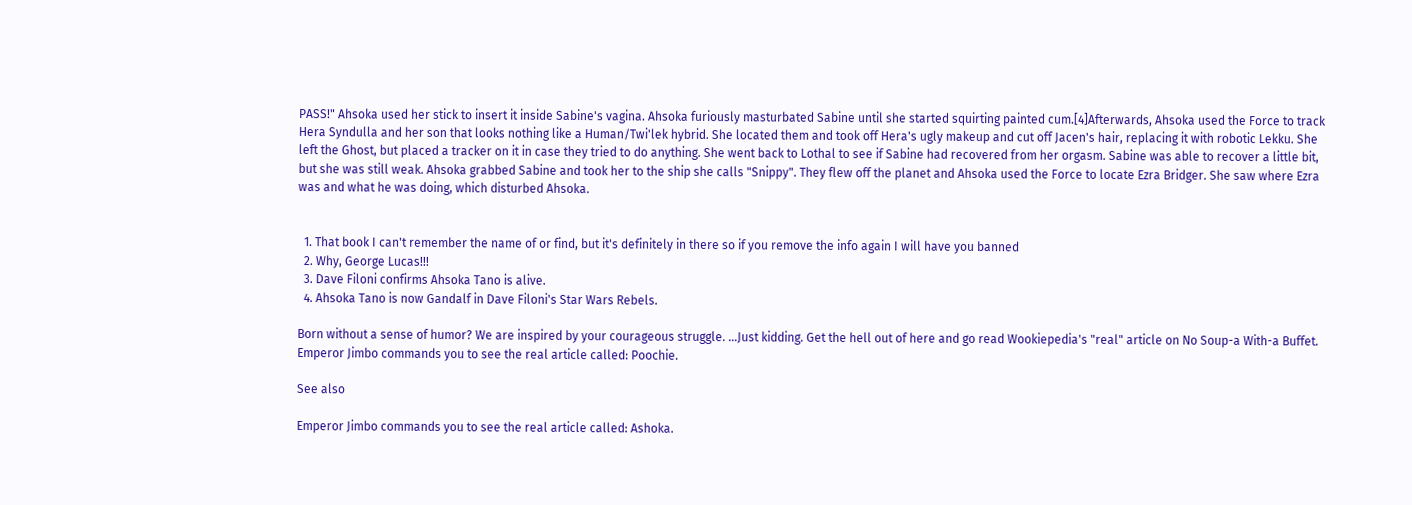PASS!" Ahsoka used her stick to insert it inside Sabine's vagina. Ahsoka furiously masturbated Sabine until she started squirting painted cum.[4]Afterwards, Ahsoka used the Force to track Hera Syndulla and her son that looks nothing like a Human/Twi'lek hybrid. She located them and took off Hera's ugly makeup and cut off Jacen's hair, replacing it with robotic Lekku. She left the Ghost, but placed a tracker on it in case they tried to do anything. She went back to Lothal to see if Sabine had recovered from her orgasm. Sabine was able to recover a little bit, but she was still weak. Ahsoka grabbed Sabine and took her to the ship she calls "Snippy". They flew off the planet and Ahsoka used the Force to locate Ezra Bridger. She saw where Ezra was and what he was doing, which disturbed Ahsoka.


  1. That book I can't remember the name of or find, but it's definitely in there so if you remove the info again I will have you banned
  2. Why, George Lucas!!!
  3. Dave Filoni confirms Ahsoka Tano is alive.
  4. Ahsoka Tano is now Gandalf in Dave Filoni's Star Wars Rebels.

Born without a sense of humor? We are inspired by your courageous struggle. …Just kidding. Get the hell out of here and go read Wookiepedia's "real" article on No Soup-a With-a Buffet.
Emperor Jimbo commands you to see the real article called: Poochie.

See also

Emperor Jimbo commands you to see the real article called: Ashoka.